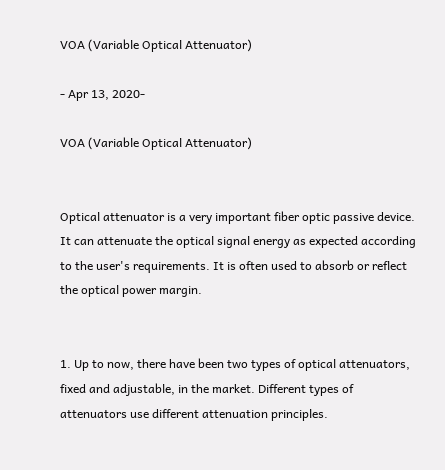VOA (Variable Optical Attenuator)

- Apr 13, 2020-

VOA (Variable Optical Attenuator)


Optical attenuator is a very important fiber optic passive device. It can attenuate the optical signal energy as expected according to the user's requirements. It is often used to absorb or reflect the optical power margin.


1. Up to now, there have been two types of optical attenuators, fixed and adjustable, in the market. Different types of attenuators use different attenuation principles.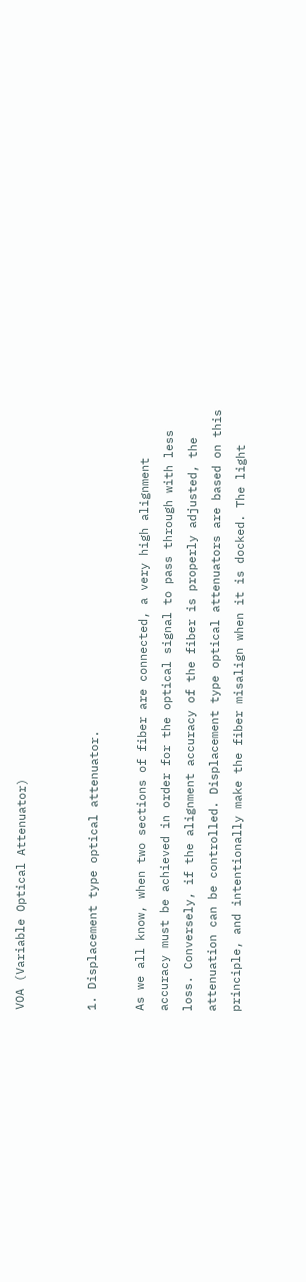VOA (Variable Optical Attenuator)


1. Displacement type optical attenuator.

As we all know, when two sections of fiber are connected, a very high alignment accuracy must be achieved in order for the optical signal to pass through with less loss. Conversely, if the alignment accuracy of the fiber is properly adjusted, the attenuation can be controlled. Displacement type optical attenuators are based on this principle, and intentionally make the fiber misalign when it is docked. The light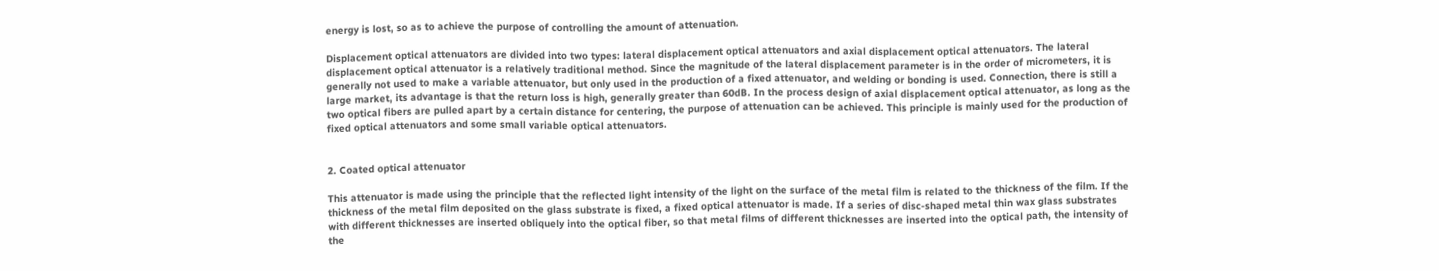energy is lost, so as to achieve the purpose of controlling the amount of attenuation.

Displacement optical attenuators are divided into two types: lateral displacement optical attenuators and axial displacement optical attenuators. The lateral displacement optical attenuator is a relatively traditional method. Since the magnitude of the lateral displacement parameter is in the order of micrometers, it is generally not used to make a variable attenuator, but only used in the production of a fixed attenuator, and welding or bonding is used. Connection, there is still a large market, its advantage is that the return loss is high, generally greater than 60dB. In the process design of axial displacement optical attenuator, as long as the two optical fibers are pulled apart by a certain distance for centering, the purpose of attenuation can be achieved. This principle is mainly used for the production of fixed optical attenuators and some small variable optical attenuators.


2. Coated optical attenuator

This attenuator is made using the principle that the reflected light intensity of the light on the surface of the metal film is related to the thickness of the film. If the thickness of the metal film deposited on the glass substrate is fixed, a fixed optical attenuator is made. If a series of disc-shaped metal thin wax glass substrates with different thicknesses are inserted obliquely into the optical fiber, so that metal films of different thicknesses are inserted into the optical path, the intensity of the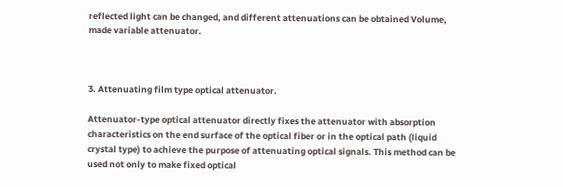reflected light can be changed, and different attenuations can be obtained Volume, made variable attenuator.



3. Attenuating film type optical attenuator.

Attenuator-type optical attenuator directly fixes the attenuator with absorption characteristics on the end surface of the optical fiber or in the optical path (liquid crystal type) to achieve the purpose of attenuating optical signals. This method can be used not only to make fixed optical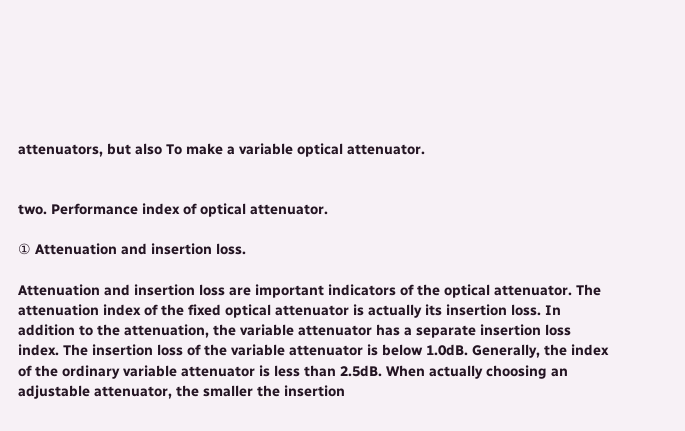attenuators, but also To make a variable optical attenuator.


two. Performance index of optical attenuator.

① Attenuation and insertion loss.

Attenuation and insertion loss are important indicators of the optical attenuator. The attenuation index of the fixed optical attenuator is actually its insertion loss. In addition to the attenuation, the variable attenuator has a separate insertion loss index. The insertion loss of the variable attenuator is below 1.0dB. Generally, the index of the ordinary variable attenuator is less than 2.5dB. When actually choosing an adjustable attenuator, the smaller the insertion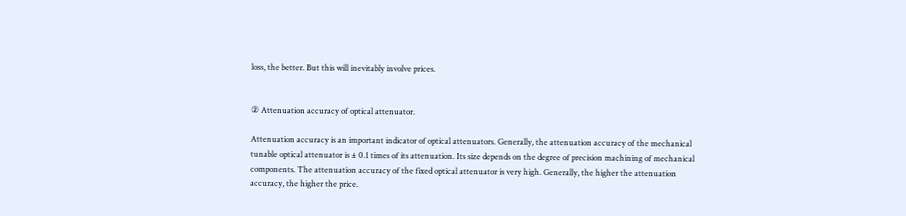loss, the better. But this will inevitably involve prices.


② Attenuation accuracy of optical attenuator.

Attenuation accuracy is an important indicator of optical attenuators. Generally, the attenuation accuracy of the mechanical tunable optical attenuator is ± 0.1 times of its attenuation. Its size depends on the degree of precision machining of mechanical components. The attenuation accuracy of the fixed optical attenuator is very high. Generally, the higher the attenuation accuracy, the higher the price.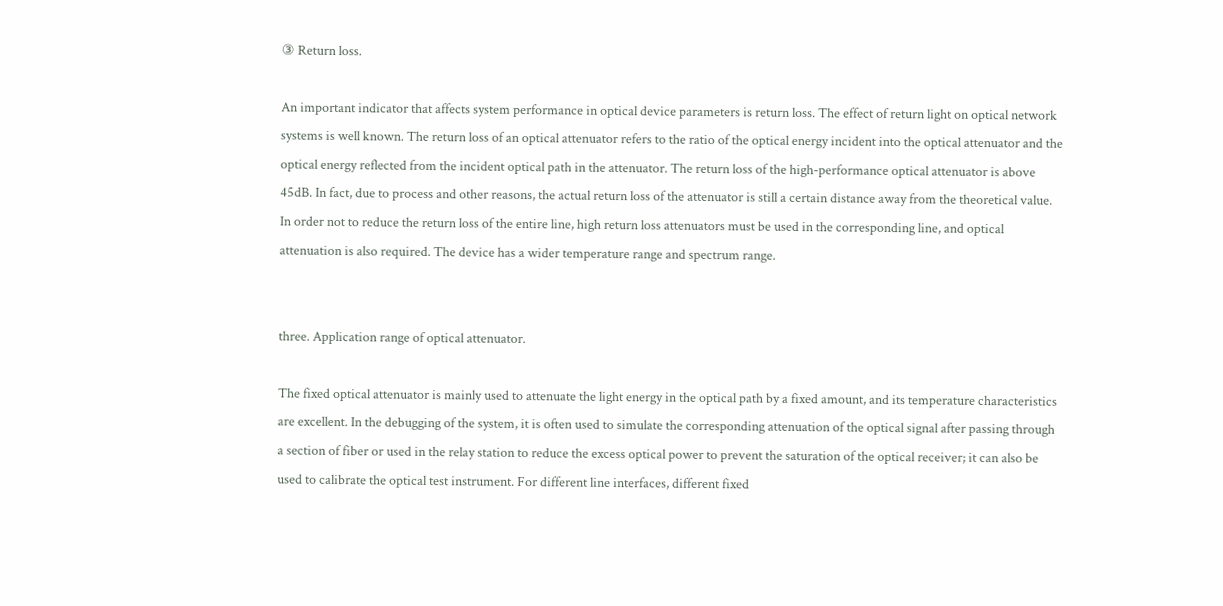③ Return loss.

An important indicator that affects system performance in optical device parameters is return loss. The effect of return light on optical network systems is well known. The return loss of an optical attenuator refers to the ratio of the optical energy incident into the optical attenuator and the optical energy reflected from the incident optical path in the attenuator. The return loss of the high-performance optical attenuator is above 45dB. In fact, due to process and other reasons, the actual return loss of the attenuator is still a certain distance away from the theoretical value. In order not to reduce the return loss of the entire line, high return loss attenuators must be used in the corresponding line, and optical attenuation is also required. The device has a wider temperature range and spectrum range.


three. Application range of optical attenuator.

The fixed optical attenuator is mainly used to attenuate the light energy in the optical path by a fixed amount, and its temperature characteristics are excellent. In the debugging of the system, it is often used to simulate the corresponding attenuation of the optical signal after passing through a section of fiber or used in the relay station to reduce the excess optical power to prevent the saturation of the optical receiver; it can also be used to calibrate the optical test instrument. For different line interfaces, different fixed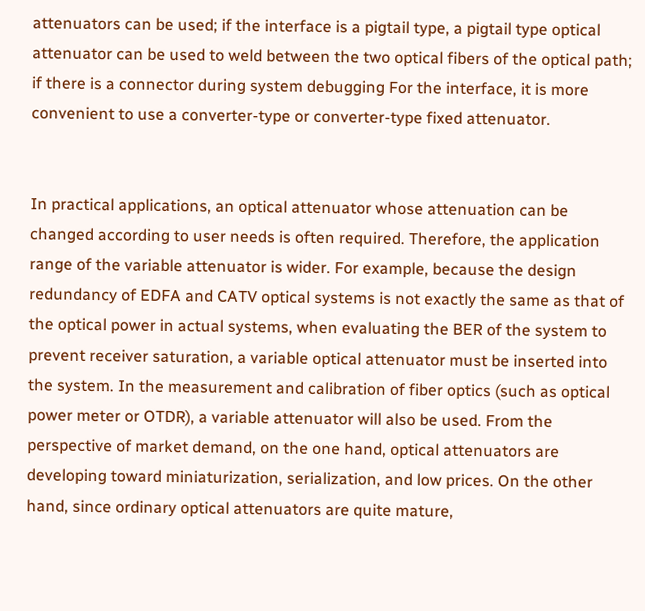attenuators can be used; if the interface is a pigtail type, a pigtail type optical attenuator can be used to weld between the two optical fibers of the optical path; if there is a connector during system debugging For the interface, it is more convenient to use a converter-type or converter-type fixed attenuator.


In practical applications, an optical attenuator whose attenuation can be changed according to user needs is often required. Therefore, the application range of the variable attenuator is wider. For example, because the design redundancy of EDFA and CATV optical systems is not exactly the same as that of the optical power in actual systems, when evaluating the BER of the system to prevent receiver saturation, a variable optical attenuator must be inserted into the system. In the measurement and calibration of fiber optics (such as optical power meter or OTDR), a variable attenuator will also be used. From the perspective of market demand, on the one hand, optical attenuators are developing toward miniaturization, serialization, and low prices. On the other hand, since ordinary optical attenuators are quite mature,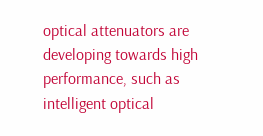optical attenuators are developing towards high performance, such as intelligent optical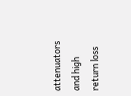attenuators and high return loss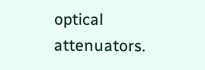optical attenuators.